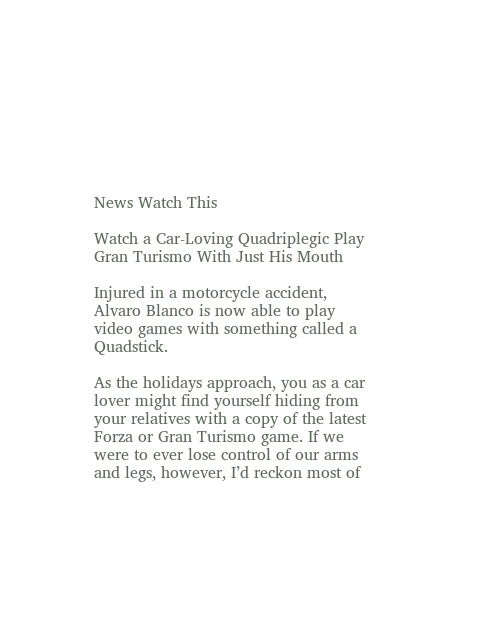News Watch This

Watch a Car-Loving Quadriplegic Play Gran Turismo With Just His Mouth

Injured in a motorcycle accident, Alvaro Blanco is now able to play video games with something called a Quadstick.

As the holidays approach, you as a car lover might find yourself hiding from your relatives with a copy of the latest Forza or Gran Turismo game. If we were to ever lose control of our arms and legs, however, I’d reckon most of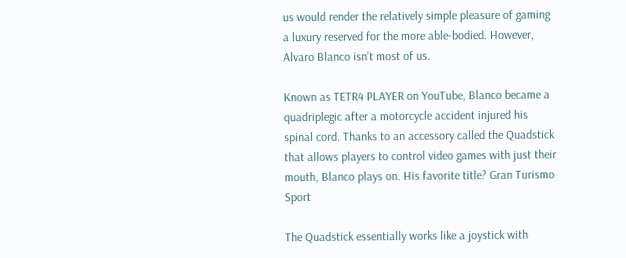us would render the relatively simple pleasure of gaming a luxury reserved for the more able-bodied. However, Alvaro Blanco isn’t most of us.

Known as TETR4 PLAYER on YouTube, Blanco became a quadriplegic after a motorcycle accident injured his spinal cord. Thanks to an accessory called the Quadstick that allows players to control video games with just their mouth, Blanco plays on. His favorite title? Gran Turismo Sport

The Quadstick essentially works like a joystick with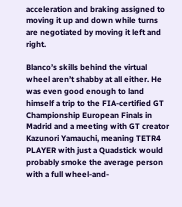acceleration and braking assigned to moving it up and down while turns are negotiated by moving it left and right.

Blanco’s skills behind the virtual wheel aren’t shabby at all either. He was even good enough to land himself a trip to the FIA-certified GT Championship European Finals in Madrid and a meeting with GT creator Kazunori Yamauchi, meaning TETR4 PLAYER with just a Quadstick would probably smoke the average person with a full wheel-and-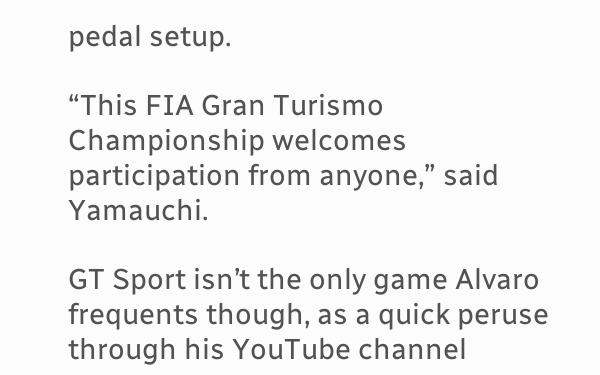pedal setup.

“This FIA Gran Turismo Championship welcomes participation from anyone,” said Yamauchi.

GT Sport isn’t the only game Alvaro frequents though, as a quick peruse through his YouTube channel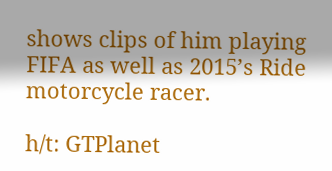shows clips of him playing FIFA as well as 2015’s Ride motorcycle racer.

h/t: GTPlanet